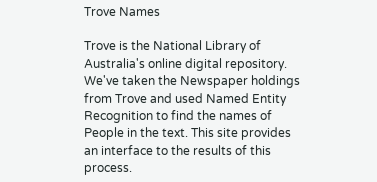Trove Names

Trove is the National Library of Australia's online digital repository. We've taken the Newspaper holdings from Trove and used Named Entity Recognition to find the names of People in the text. This site provides an interface to the results of this process.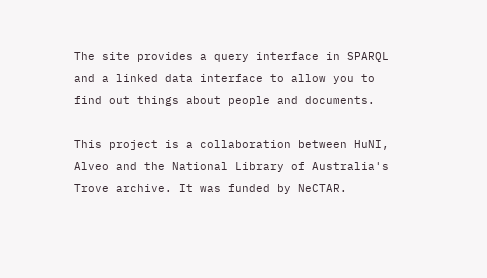The site provides a query interface in SPARQL and a linked data interface to allow you to find out things about people and documents.

This project is a collaboration between HuNI, Alveo and the National Library of Australia's Trove archive. It was funded by NeCTAR.